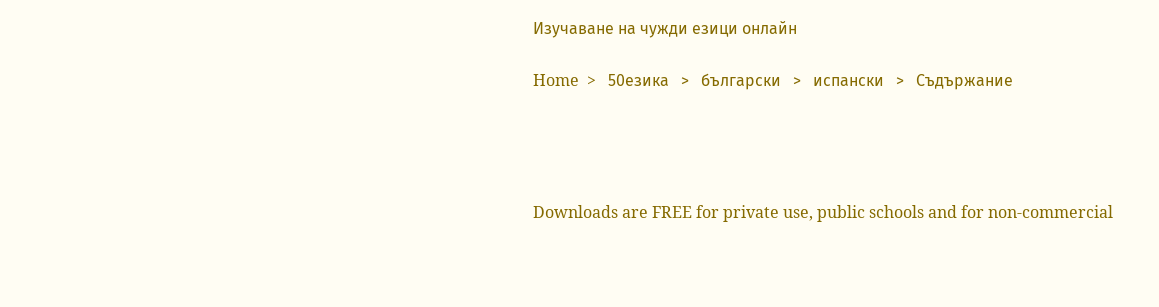Изучаване на чужди езици онлайн

Home  >   50езика   >   български   >   испански   >   Съдържание




Downloads are FREE for private use, public schools and for non-commercial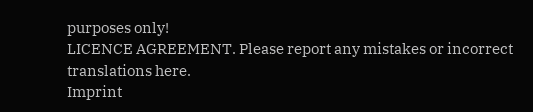purposes only!
LICENCE AGREEMENT. Please report any mistakes or incorrect translations here.
Imprint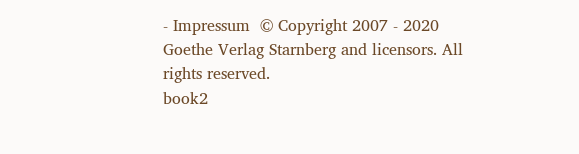- Impressum  © Copyright 2007 - 2020 Goethe Verlag Starnberg and licensors. All rights reserved.
book2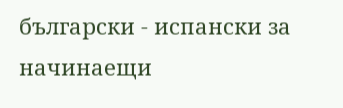български - испански за начинаещи